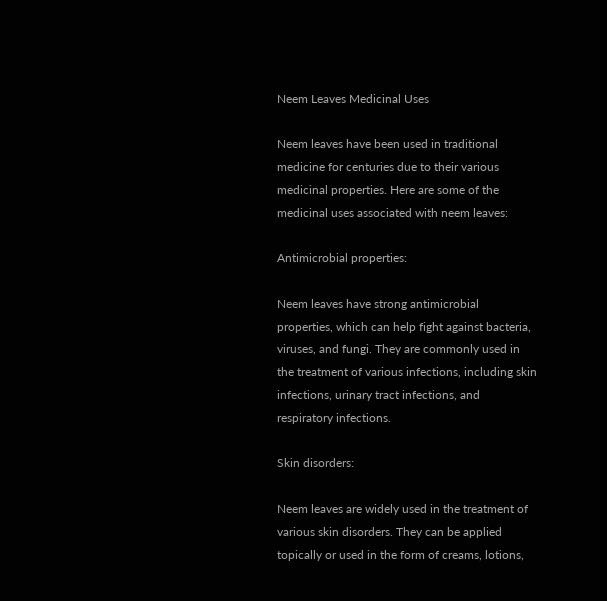Neem Leaves Medicinal Uses

Neem leaves have been used in traditional medicine for centuries due to their various medicinal properties. Here are some of the medicinal uses associated with neem leaves:

Antimicrobial properties:

Neem leaves have strong antimicrobial properties, which can help fight against bacteria, viruses, and fungi. They are commonly used in the treatment of various infections, including skin infections, urinary tract infections, and respiratory infections.

Skin disorders:

Neem leaves are widely used in the treatment of various skin disorders. They can be applied topically or used in the form of creams, lotions,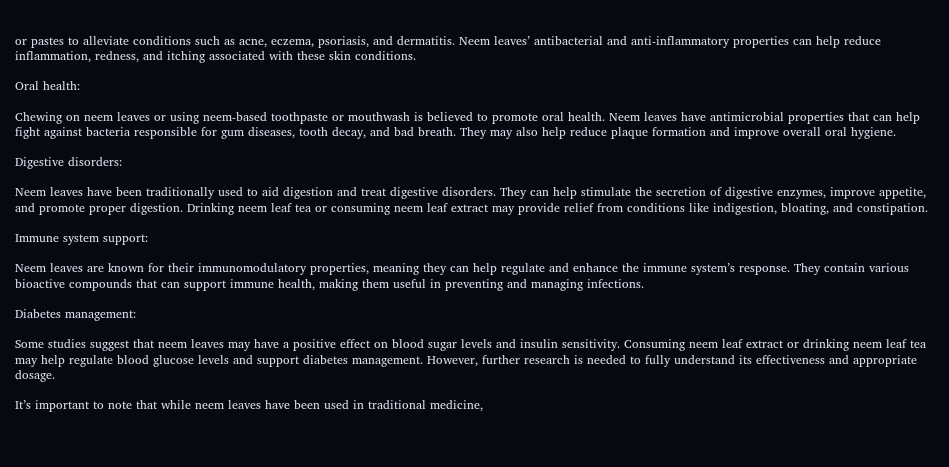or pastes to alleviate conditions such as acne, eczema, psoriasis, and dermatitis. Neem leaves’ antibacterial and anti-inflammatory properties can help reduce inflammation, redness, and itching associated with these skin conditions.

Oral health:

Chewing on neem leaves or using neem-based toothpaste or mouthwash is believed to promote oral health. Neem leaves have antimicrobial properties that can help fight against bacteria responsible for gum diseases, tooth decay, and bad breath. They may also help reduce plaque formation and improve overall oral hygiene.

Digestive disorders:

Neem leaves have been traditionally used to aid digestion and treat digestive disorders. They can help stimulate the secretion of digestive enzymes, improve appetite, and promote proper digestion. Drinking neem leaf tea or consuming neem leaf extract may provide relief from conditions like indigestion, bloating, and constipation.

Immune system support:

Neem leaves are known for their immunomodulatory properties, meaning they can help regulate and enhance the immune system’s response. They contain various bioactive compounds that can support immune health, making them useful in preventing and managing infections.

Diabetes management:

Some studies suggest that neem leaves may have a positive effect on blood sugar levels and insulin sensitivity. Consuming neem leaf extract or drinking neem leaf tea may help regulate blood glucose levels and support diabetes management. However, further research is needed to fully understand its effectiveness and appropriate dosage.

It’s important to note that while neem leaves have been used in traditional medicine,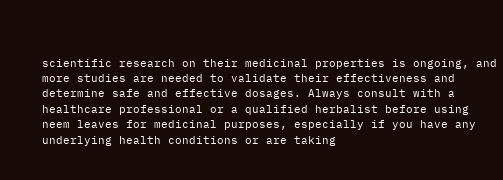scientific research on their medicinal properties is ongoing, and more studies are needed to validate their effectiveness and determine safe and effective dosages. Always consult with a healthcare professional or a qualified herbalist before using neem leaves for medicinal purposes, especially if you have any underlying health conditions or are taking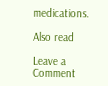medications.

Also read

Leave a Comment